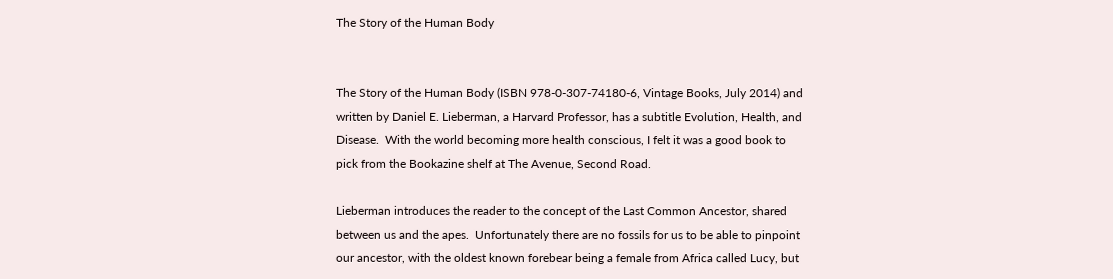The Story of the Human Body


The Story of the Human Body (ISBN 978-0-307-74180-6, Vintage Books, July 2014) and written by Daniel E. Lieberman, a Harvard Professor, has a subtitle Evolution, Health, and Disease.  With the world becoming more health conscious, I felt it was a good book to pick from the Bookazine shelf at The Avenue, Second Road.

Lieberman introduces the reader to the concept of the Last Common Ancestor, shared between us and the apes.  Unfortunately there are no fossils for us to be able to pinpoint our ancestor, with the oldest known forebear being a female from Africa called Lucy, but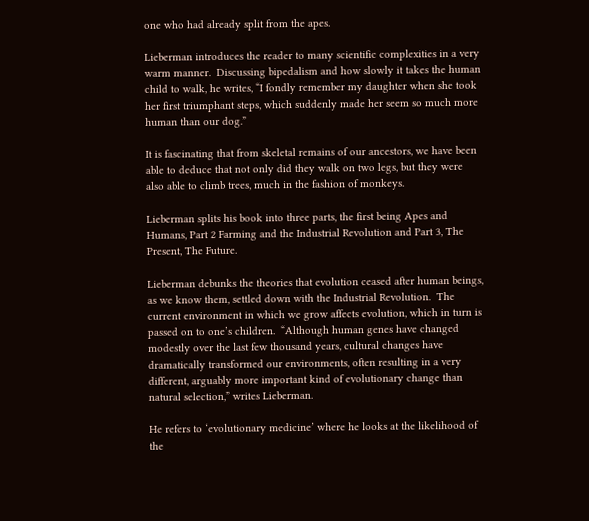one who had already split from the apes.

Lieberman introduces the reader to many scientific complexities in a very warm manner.  Discussing bipedalism and how slowly it takes the human child to walk, he writes, “I fondly remember my daughter when she took her first triumphant steps, which suddenly made her seem so much more human than our dog.”

It is fascinating that from skeletal remains of our ancestors, we have been able to deduce that not only did they walk on two legs, but they were also able to climb trees, much in the fashion of monkeys.

Lieberman splits his book into three parts, the first being Apes and Humans, Part 2 Farming and the Industrial Revolution and Part 3, The Present, The Future.

Lieberman debunks the theories that evolution ceased after human beings, as we know them, settled down with the Industrial Revolution.  The current environment in which we grow affects evolution, which in turn is passed on to one’s children.  “Although human genes have changed modestly over the last few thousand years, cultural changes have dramatically transformed our environments, often resulting in a very different, arguably more important kind of evolutionary change than natural selection,” writes Lieberman.

He refers to ‘evolutionary medicine’ where he looks at the likelihood of the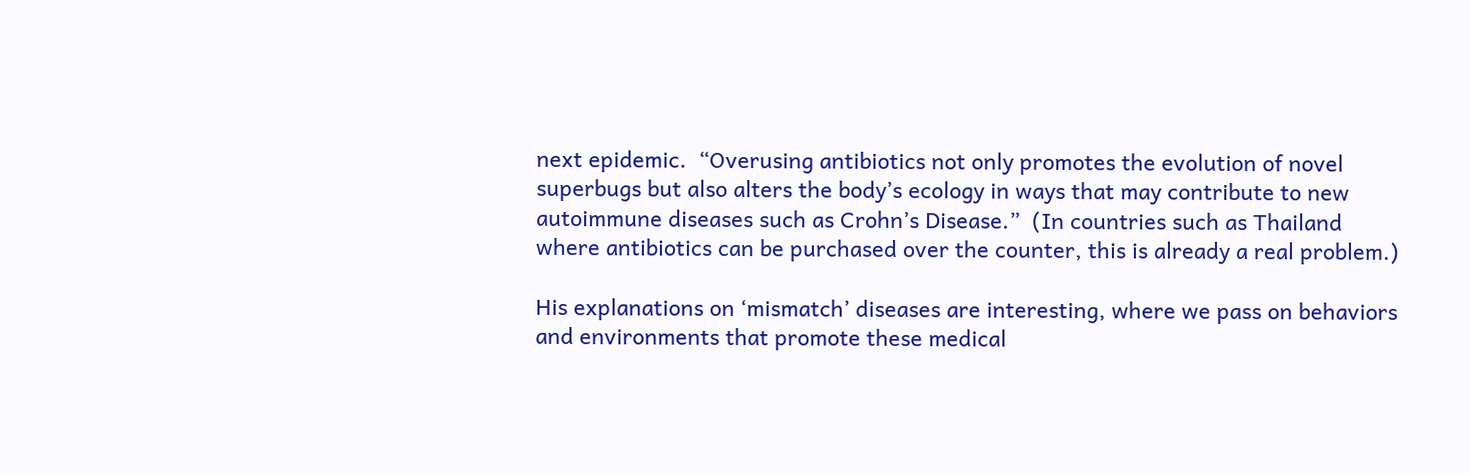next epidemic.  “Overusing antibiotics not only promotes the evolution of novel superbugs but also alters the body’s ecology in ways that may contribute to new autoimmune diseases such as Crohn’s Disease.”  (In countries such as Thailand where antibiotics can be purchased over the counter, this is already a real problem.)

His explanations on ‘mismatch’ diseases are interesting, where we pass on behaviors and environments that promote these medical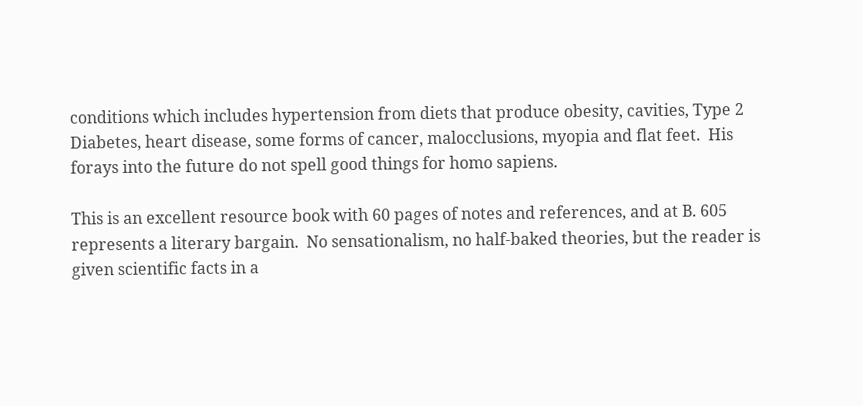conditions which includes hypertension from diets that produce obesity, cavities, Type 2 Diabetes, heart disease, some forms of cancer, malocclusions, myopia and flat feet.  His forays into the future do not spell good things for homo sapiens.

This is an excellent resource book with 60 pages of notes and references, and at B. 605 represents a literary bargain.  No sensationalism, no half-baked theories, but the reader is given scientific facts in a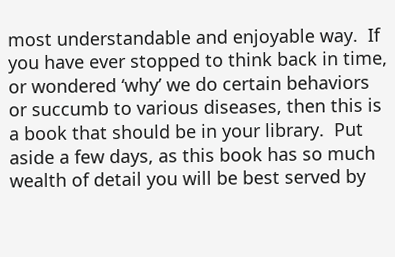most understandable and enjoyable way.  If you have ever stopped to think back in time, or wondered ‘why’ we do certain behaviors or succumb to various diseases, then this is a book that should be in your library.  Put aside a few days, as this book has so much wealth of detail you will be best served by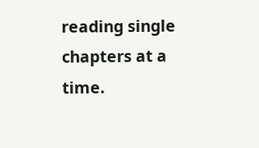reading single chapters at a time.